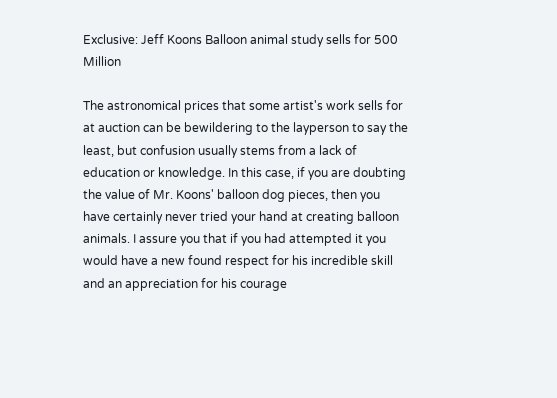Exclusive: Jeff Koons Balloon animal study sells for 500 Million

The astronomical prices that some artist's work sells for at auction can be bewildering to the layperson to say the least, but confusion usually stems from a lack of education or knowledge. In this case, if you are doubting the value of Mr. Koons' balloon dog pieces, then you have certainly never tried your hand at creating balloon animals. I assure you that if you had attempted it you would have a new found respect for his incredible skill and an appreciation for his courage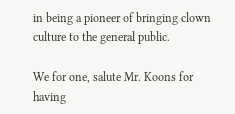in being a pioneer of bringing clown culture to the general public.

We for one, salute Mr. Koons for having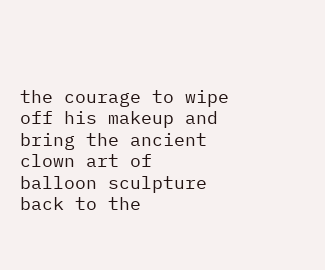the courage to wipe off his makeup and bring the ancient clown art of balloon sculpture back to the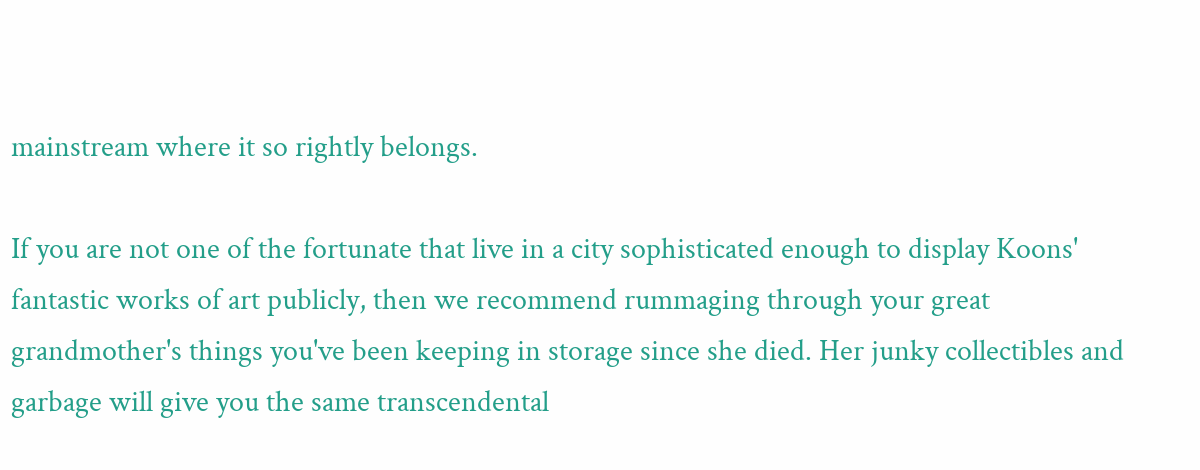mainstream where it so rightly belongs.

If you are not one of the fortunate that live in a city sophisticated enough to display Koons' fantastic works of art publicly, then we recommend rummaging through your great grandmother's things you've been keeping in storage since she died. Her junky collectibles and garbage will give you the same transcendental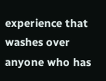experience that washes over anyone who has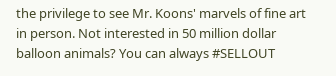the privilege to see Mr. Koons' marvels of fine art in person. Not interested in 50 million dollar balloon animals? You can always #SELLOUT